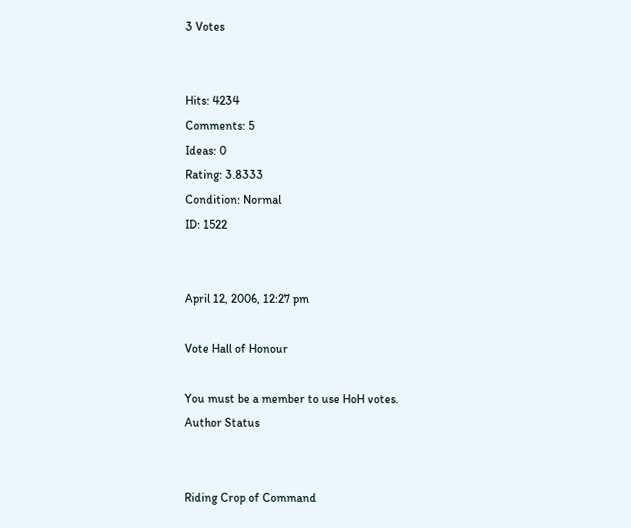3 Votes


Hits: 4234
Comments: 5
Ideas: 0
Rating: 3.8333
Condition: Normal
ID: 1522


April 12, 2006, 12:27 pm

Vote Hall of Honour

You must be a member to use HoH votes.
Author Status


Riding Crop of Command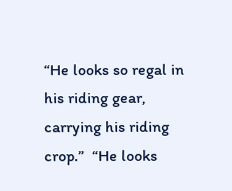“He looks so regal in his riding gear, carrying his riding crop.”  “He looks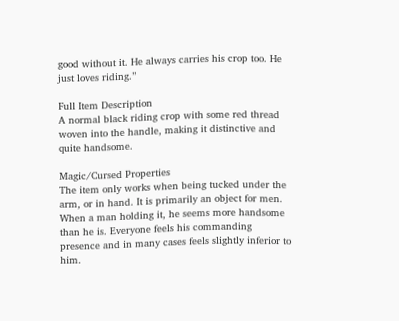good without it. He always carries his crop too. He just loves riding.”

Full Item Description
A normal black riding crop with some red thread woven into the handle, making it distinctive and quite handsome.

Magic/Cursed Properties
The item only works when being tucked under the arm, or in hand. It is primarily an object for men. When a man holding it, he seems more handsome than he is. Everyone feels his commanding presence and in many cases feels slightly inferior to him.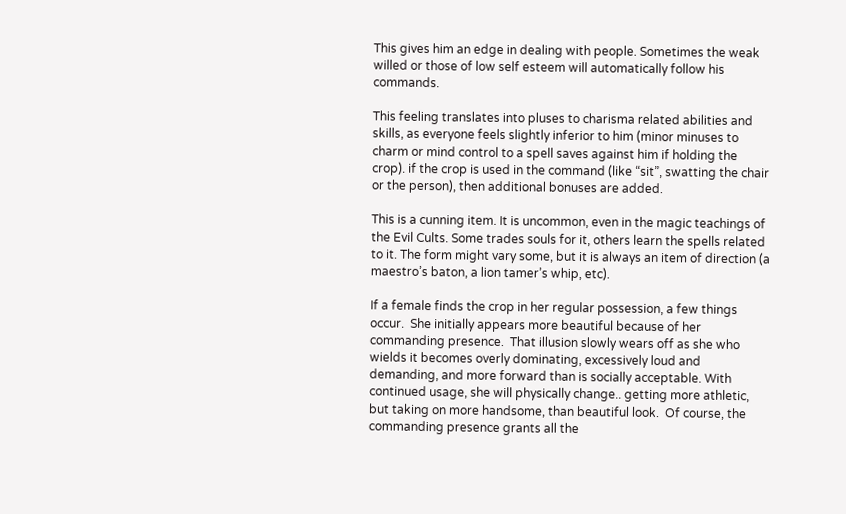This gives him an edge in dealing with people. Sometimes the weak willed or those of low self esteem will automatically follow his commands.

This feeling translates into pluses to charisma related abilities and skills, as everyone feels slightly inferior to him (minor minuses to charm or mind control to a spell saves against him if holding the crop). if the crop is used in the command (like “sit”, swatting the chair or the person), then additional bonuses are added.

This is a cunning item. It is uncommon, even in the magic teachings of the Evil Cults. Some trades souls for it, others learn the spells related to it. The form might vary some, but it is always an item of direction (a maestro’s baton, a lion tamer’s whip, etc).

If a female finds the crop in her regular possession, a few things occur.  She initially appears more beautiful because of her commanding presence.  That illusion slowly wears off as she who wields it becomes overly dominating, excessively loud and demanding, and more forward than is socially acceptable. With continued usage, she will physically change.. getting more athletic, but taking on more handsome, than beautiful look.  Of course, the commanding presence grants all the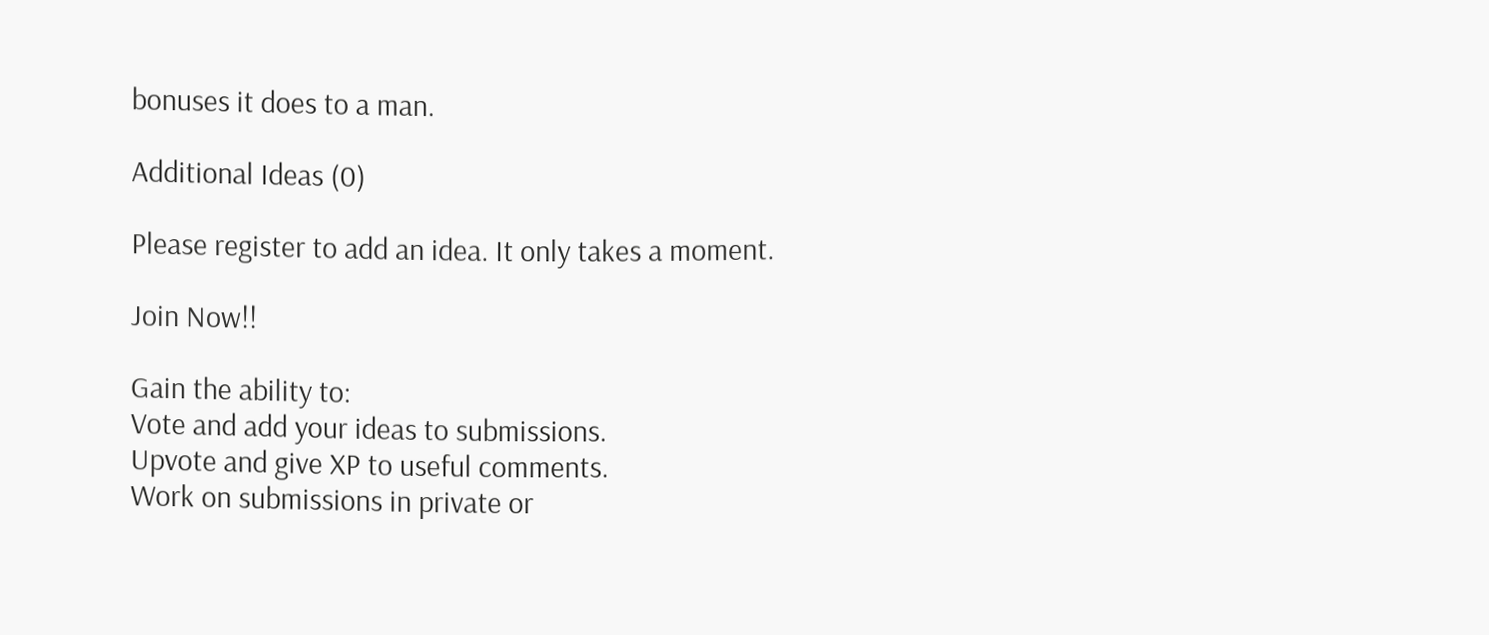bonuses it does to a man.

Additional Ideas (0)

Please register to add an idea. It only takes a moment.

Join Now!!

Gain the ability to:
Vote and add your ideas to submissions.
Upvote and give XP to useful comments.
Work on submissions in private or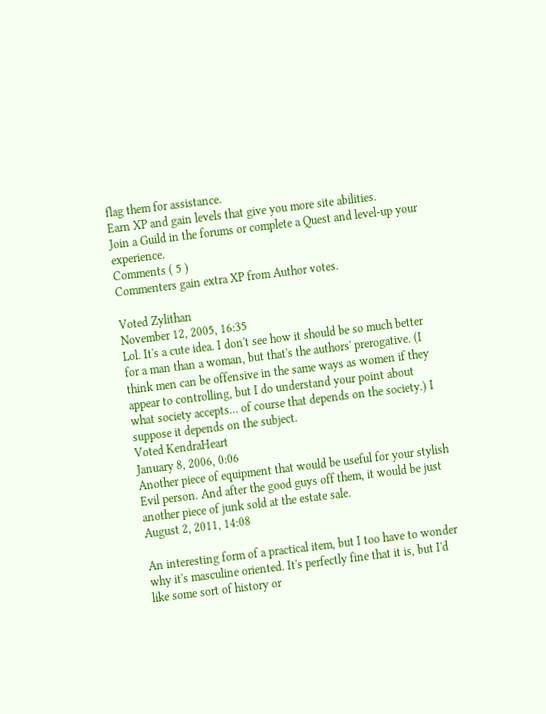flag them for assistance.
Earn XP and gain levels that give you more site abilities.
Join a Guild in the forums or complete a Quest and level-up your experience.
Comments ( 5 )
Commenters gain extra XP from Author votes.

Voted Zylithan
November 12, 2005, 16:35
Lol. It's a cute idea. I don't see how it should be so much better for a man than a woman, but that's the authors' prerogative. (I think men can be offensive in the same ways as women if they appear to controlling, but I do understand your point about what society accepts... of course that depends on the society.) I suppose it depends on the subject.
Voted KendraHeart
January 8, 2006, 0:06
Another piece of equipment that would be useful for your stylish Evil person. And after the good guys off them, it would be just another piece of junk sold at the estate sale.
August 2, 2011, 14:08

An interesting form of a practical item, but I too have to wonder why it's masculine oriented. It's perfectly fine that it is, but I'd like some sort of history or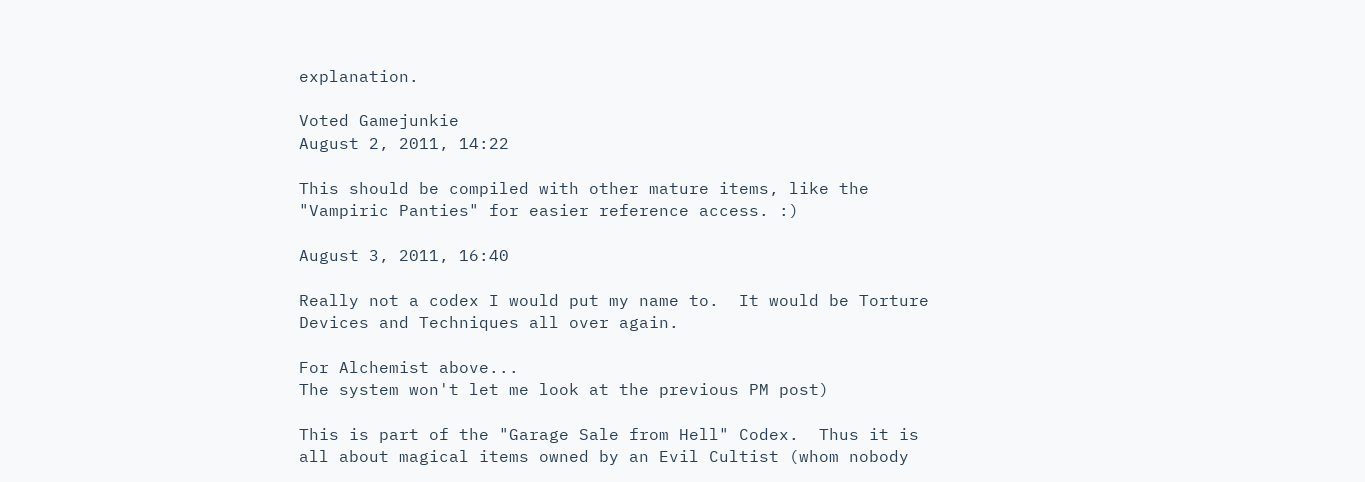explanation.

Voted Gamejunkie
August 2, 2011, 14:22

This should be compiled with other mature items, like the "Vampiric Panties" for easier reference access. :)

August 3, 2011, 16:40

Really not a codex I would put my name to.  It would be Torture Devices and Techniques all over again.

For Alchemist above...
The system won't let me look at the previous PM post)

This is part of the "Garage Sale from Hell" Codex.  Thus it is all about magical items owned by an Evil Cultist (whom nobody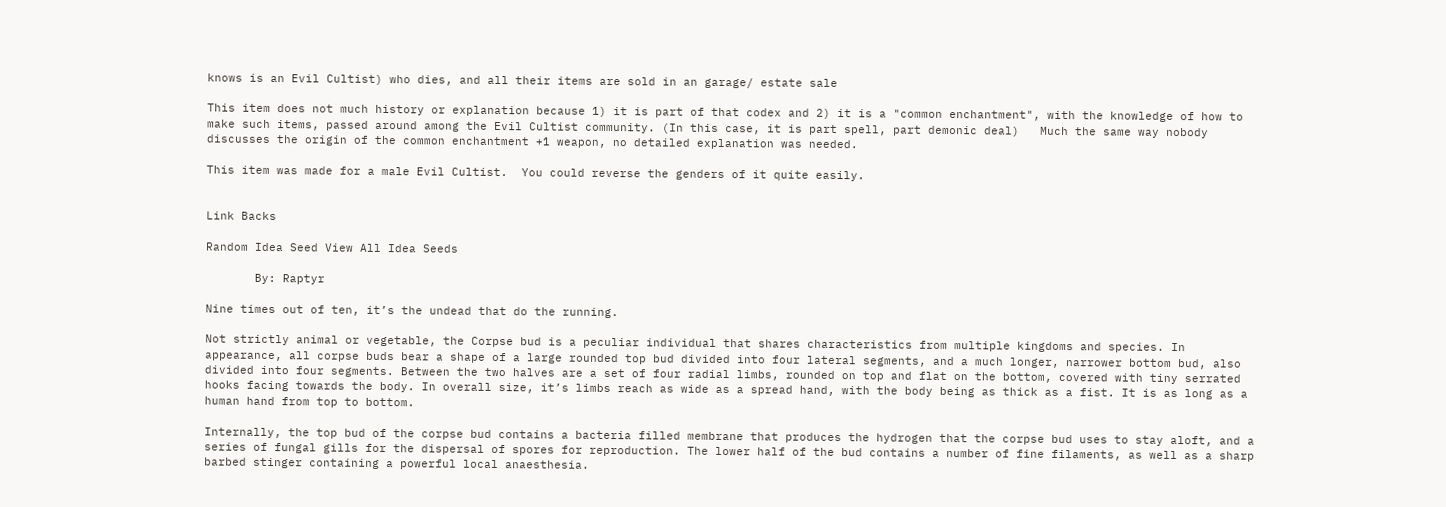knows is an Evil Cultist) who dies, and all their items are sold in an garage/ estate sale

This item does not much history or explanation because 1) it is part of that codex and 2) it is a "common enchantment", with the knowledge of how to make such items, passed around among the Evil Cultist community. (In this case, it is part spell, part demonic deal)   Much the same way nobody discusses the origin of the common enchantment +1 weapon, no detailed explanation was needed.

This item was made for a male Evil Cultist.  You could reverse the genders of it quite easily.


Link Backs

Random Idea Seed View All Idea Seeds

       By: Raptyr

Nine times out of ten, it’s the undead that do the running.

Not strictly animal or vegetable, the Corpse bud is a peculiar individual that shares characteristics from multiple kingdoms and species. In appearance, all corpse buds bear a shape of a large rounded top bud divided into four lateral segments, and a much longer, narrower bottom bud, also divided into four segments. Between the two halves are a set of four radial limbs, rounded on top and flat on the bottom, covered with tiny serrated hooks facing towards the body. In overall size, it’s limbs reach as wide as a spread hand, with the body being as thick as a fist. It is as long as a human hand from top to bottom.

Internally, the top bud of the corpse bud contains a bacteria filled membrane that produces the hydrogen that the corpse bud uses to stay aloft, and a series of fungal gills for the dispersal of spores for reproduction. The lower half of the bud contains a number of fine filaments, as well as a sharp barbed stinger containing a powerful local anaesthesia.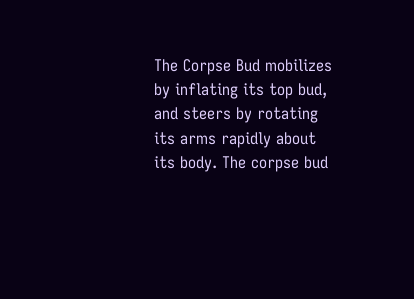The Corpse Bud mobilizes by inflating its top bud, and steers by rotating its arms rapidly about its body. The corpse bud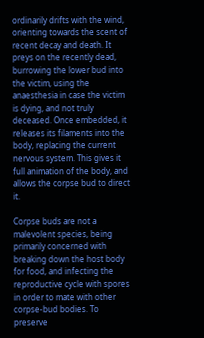ordinarily drifts with the wind, orienting towards the scent of recent decay and death. It preys on the recently dead, burrowing the lower bud into the victim, using the anaesthesia in case the victim is dying, and not truly deceased. Once embedded, it releases its filaments into the body, replacing the current nervous system. This gives it full animation of the body, and allows the corpse bud to direct it.

Corpse buds are not a malevolent species, being primarily concerned with breaking down the host body for food, and infecting the reproductive cycle with spores in order to mate with other corpse-bud bodies. To preserve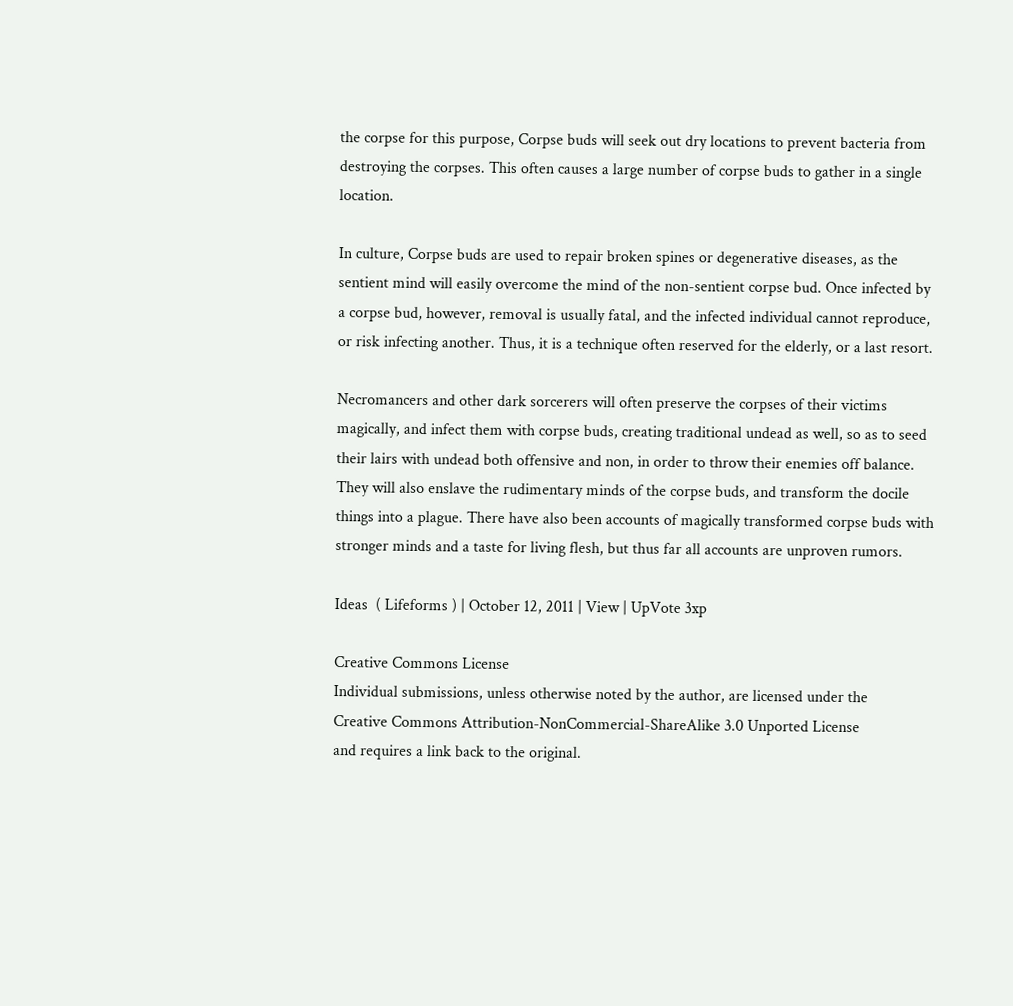the corpse for this purpose, Corpse buds will seek out dry locations to prevent bacteria from destroying the corpses. This often causes a large number of corpse buds to gather in a single location.

In culture, Corpse buds are used to repair broken spines or degenerative diseases, as the sentient mind will easily overcome the mind of the non-sentient corpse bud. Once infected by a corpse bud, however, removal is usually fatal, and the infected individual cannot reproduce, or risk infecting another. Thus, it is a technique often reserved for the elderly, or a last resort.

Necromancers and other dark sorcerers will often preserve the corpses of their victims magically, and infect them with corpse buds, creating traditional undead as well, so as to seed their lairs with undead both offensive and non, in order to throw their enemies off balance. They will also enslave the rudimentary minds of the corpse buds, and transform the docile things into a plague. There have also been accounts of magically transformed corpse buds with stronger minds and a taste for living flesh, but thus far all accounts are unproven rumors.

Ideas  ( Lifeforms ) | October 12, 2011 | View | UpVote 3xp

Creative Commons License
Individual submissions, unless otherwise noted by the author, are licensed under the
Creative Commons Attribution-NonCommercial-ShareAlike 3.0 Unported License
and requires a link back to the original.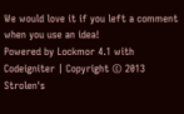We would love it if you left a comment when you use an idea!
Powered by Lockmor 4.1 with Codeigniter | Copyright © 2013 Strolen's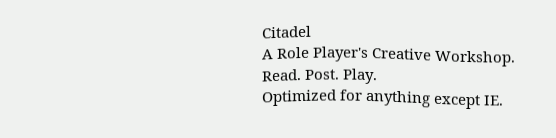Citadel
A Role Player's Creative Workshop.
Read. Post. Play.
Optimized for anything except IE.